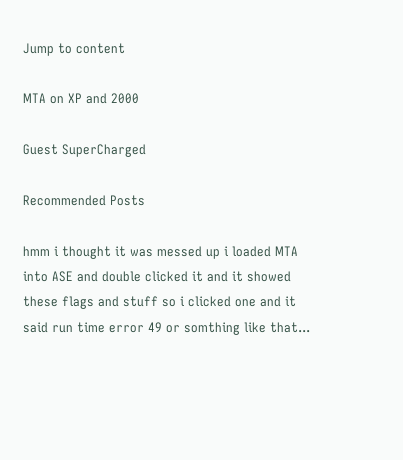Jump to content

MTA on XP and 2000

Guest SuperCharged

Recommended Posts

hmm i thought it was messed up i loaded MTA into ASE and double clicked it and it showed these flags and stuff so i clicked one and it said run time error 49 or somthing like that...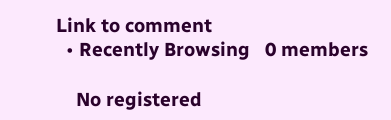Link to comment
  • Recently Browsing   0 members

    No registered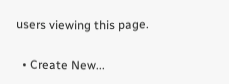users viewing this page.

  • Create New...